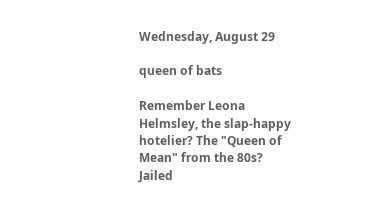Wednesday, August 29

queen of bats

Remember Leona Helmsley, the slap-happy hotelier? The "Queen of Mean" from the 80s? Jailed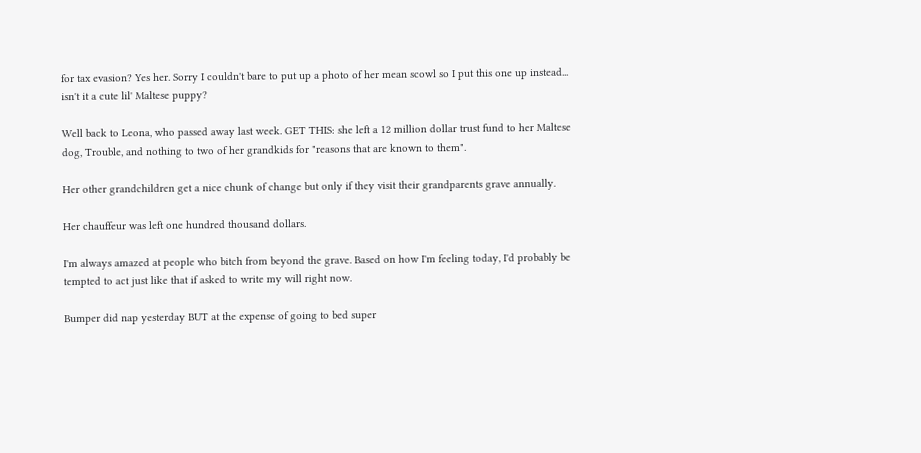for tax evasion? Yes her. Sorry I couldn't bare to put up a photo of her mean scowl so I put this one up instead... isn't it a cute lil' Maltese puppy?

Well back to Leona, who passed away last week. GET THIS: she left a 12 million dollar trust fund to her Maltese dog, Trouble, and nothing to two of her grandkids for "reasons that are known to them".

Her other grandchildren get a nice chunk of change but only if they visit their grandparents grave annually.

Her chauffeur was left one hundred thousand dollars.

I'm always amazed at people who bitch from beyond the grave. Based on how I'm feeling today, I'd probably be tempted to act just like that if asked to write my will right now.

Bumper did nap yesterday BUT at the expense of going to bed super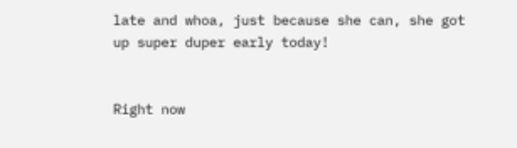late and whoa, just because she can, she got up super duper early today!


Right now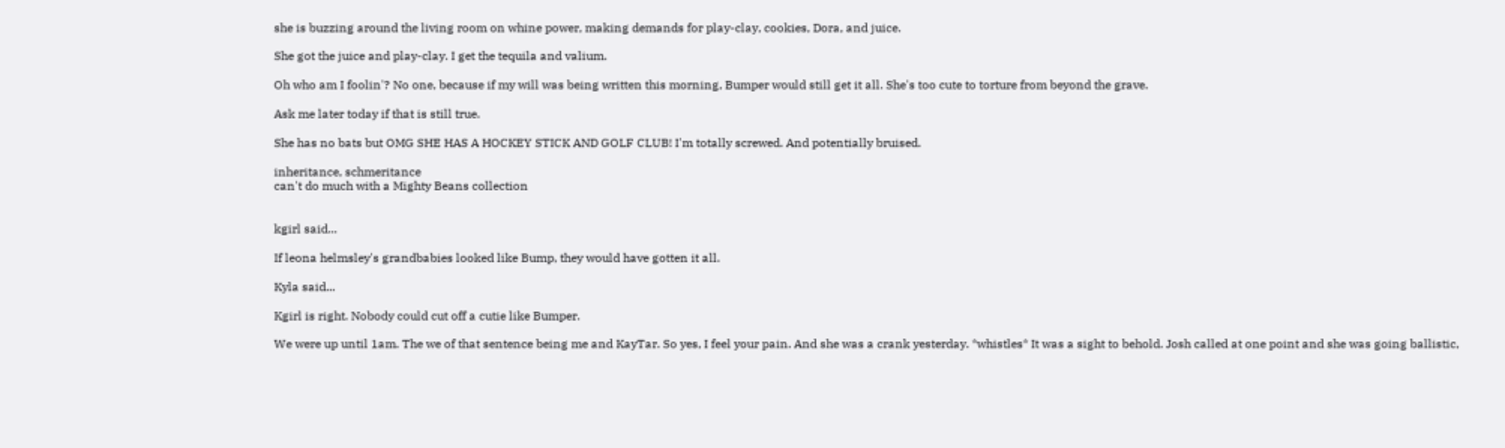she is buzzing around the living room on whine power, making demands for play-clay, cookies, Dora, and juice.

She got the juice and play-clay. I get the tequila and valium.

Oh who am I foolin'? No one, because if my will was being written this morning, Bumper would still get it all. She's too cute to torture from beyond the grave.

Ask me later today if that is still true.

She has no bats but OMG SHE HAS A HOCKEY STICK AND GOLF CLUB! I'm totally screwed. And potentially bruised.

inheritance, schmeritance
can't do much with a Mighty Beans collection


kgirl said...

If leona helmsley's grandbabies looked like Bump, they would have gotten it all.

Kyla said...

Kgirl is right. Nobody could cut off a cutie like Bumper.

We were up until 1am. The we of that sentence being me and KayTar. So yes, I feel your pain. And she was a crank yesterday. *whistles* It was a sight to behold. Josh called at one point and she was going ballistic,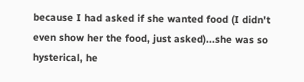because I had asked if she wanted food (I didn't even show her the food, just asked)...she was so hysterical, he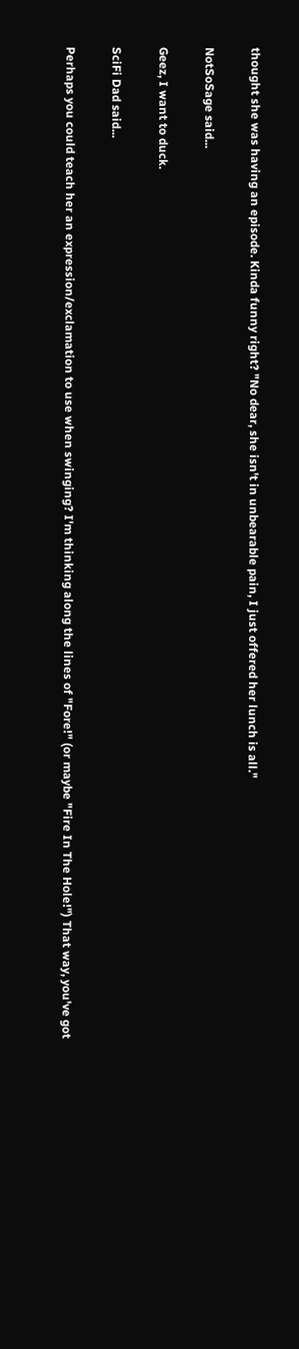thought she was having an episode. Kinda funny right? "No dear, she isn't in unbearable pain, I just offered her lunch is all."

NotSoSage said...

Geez, I want to duck.

SciFi Dad said...

Perhaps you could teach her an expression/exclamation to use when swinging? I'm thinking along the lines of "Fore!" (or maybe "Fire In The Hole!") That way, you've got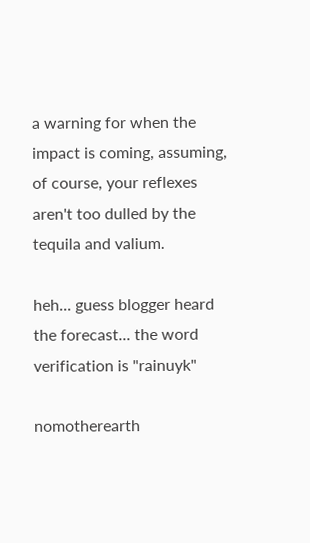a warning for when the impact is coming, assuming, of course, your reflexes aren't too dulled by the tequila and valium.

heh... guess blogger heard the forecast... the word verification is "rainuyk"

nomotherearth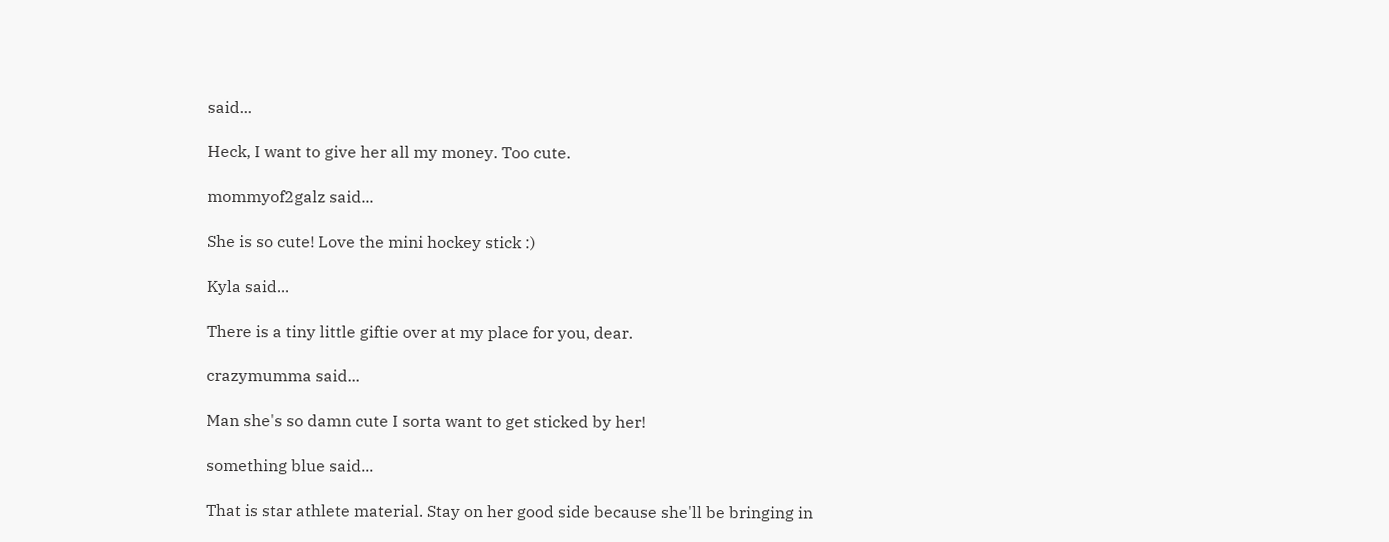said...

Heck, I want to give her all my money. Too cute.

mommyof2galz said...

She is so cute! Love the mini hockey stick :)

Kyla said...

There is a tiny little giftie over at my place for you, dear.

crazymumma said...

Man she's so damn cute I sorta want to get sticked by her!

something blue said...

That is star athlete material. Stay on her good side because she'll be bringing in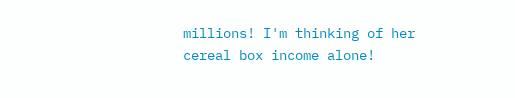millions! I'm thinking of her cereal box income alone!